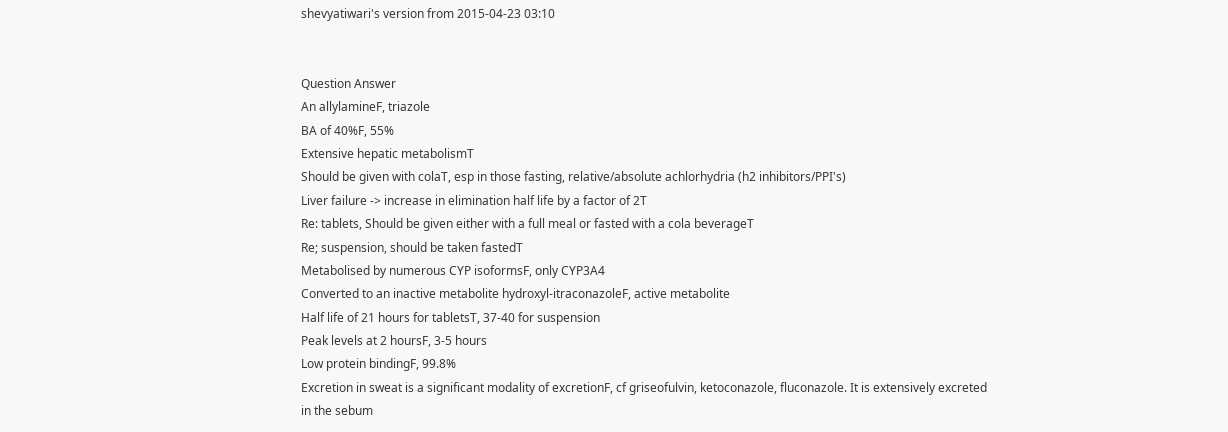shevyatiwari's version from 2015-04-23 03:10


Question Answer
An allylamineF, triazole
BA of 40%F, 55%
Extensive hepatic metabolismT
Should be given with colaT, esp in those fasting, relative/absolute achlorhydria (h2 inhibitors/PPI's)
Liver failure -> increase in elimination half life by a factor of 2T
Re: tablets, Should be given either with a full meal or fasted with a cola beverageT
Re; suspension, should be taken fastedT
Metabolised by numerous CYP isoformsF, only CYP3A4
Converted to an inactive metabolite hydroxyl-itraconazoleF, active metabolite
Half life of 21 hours for tabletsT, 37-40 for suspension
Peak levels at 2 hoursF, 3-5 hours
Low protein bindingF, 99.8%
Excretion in sweat is a significant modality of excretionF, cf griseofulvin, ketoconazole, fluconazole. It is extensively excreted in the sebum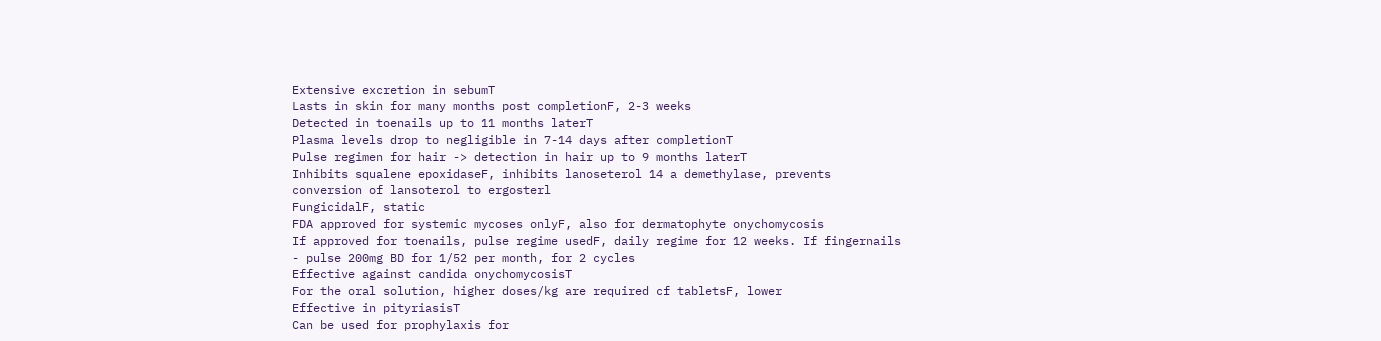Extensive excretion in sebumT
Lasts in skin for many months post completionF, 2-3 weeks
Detected in toenails up to 11 months laterT
Plasma levels drop to negligible in 7-14 days after completionT
Pulse regimen for hair -> detection in hair up to 9 months laterT
Inhibits squalene epoxidaseF, inhibits lanoseterol 14 a demethylase, prevents conversion of lansoterol to ergosterl
FungicidalF, static
FDA approved for systemic mycoses onlyF, also for dermatophyte onychomycosis
If approved for toenails, pulse regime usedF, daily regime for 12 weeks. If fingernails - pulse 200mg BD for 1/52 per month, for 2 cycles
Effective against candida onychomycosisT
For the oral solution, higher doses/kg are required cf tabletsF, lower
Effective in pityriasisT
Can be used for prophylaxis for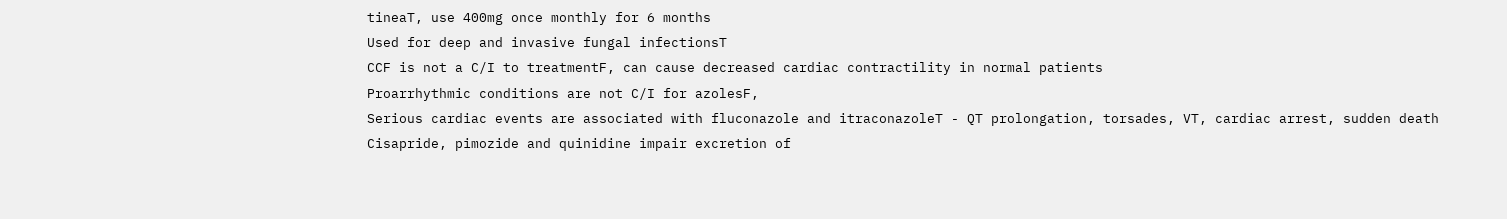tineaT, use 400mg once monthly for 6 months
Used for deep and invasive fungal infectionsT
CCF is not a C/I to treatmentF, can cause decreased cardiac contractility in normal patients
Proarrhythmic conditions are not C/I for azolesF,
Serious cardiac events are associated with fluconazole and itraconazoleT - QT prolongation, torsades, VT, cardiac arrest, sudden death
Cisapride, pimozide and quinidine impair excretion of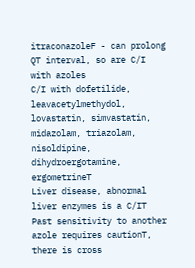itraconazoleF - can prolong QT interval, so are C/I with azoles
C/I with dofetilide, leavacetylmethydol, lovastatin, simvastatin, midazolam, triazolam, nisoldipine, dihydroergotamine, ergometrineT
Liver disease, abnormal liver enzymes is a C/IT
Past sensitivity to another azole requires cautionT, there is cross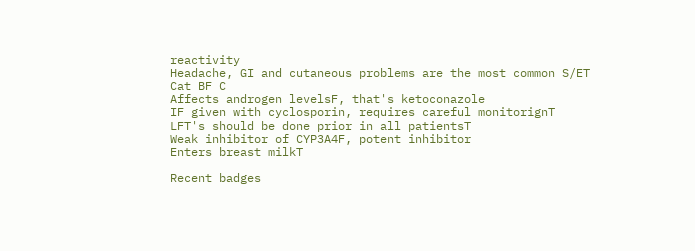reactivity
Headache, GI and cutaneous problems are the most common S/ET
Cat BF C
Affects androgen levelsF, that's ketoconazole
IF given with cyclosporin, requires careful monitorignT
LFT's should be done prior in all patientsT
Weak inhibitor of CYP3A4F, potent inhibitor
Enters breast milkT

Recent badges